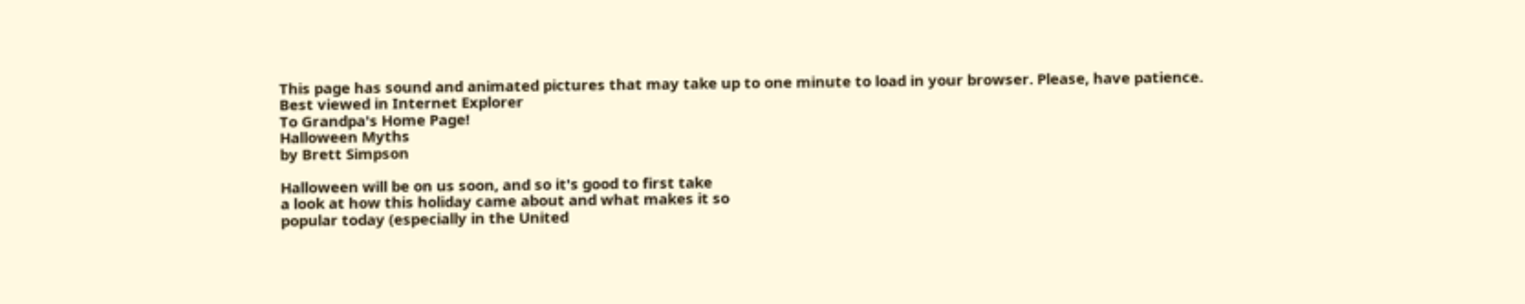This page has sound and animated pictures that may take up to one minute to load in your browser. Please, have patience.
Best viewed in Internet Explorer
To Grandpa's Home Page!
Halloween Myths
by Brett Simpson

Halloween will be on us soon, and so it's good to first take
a look at how this holiday came about and what makes it so
popular today (especially in the United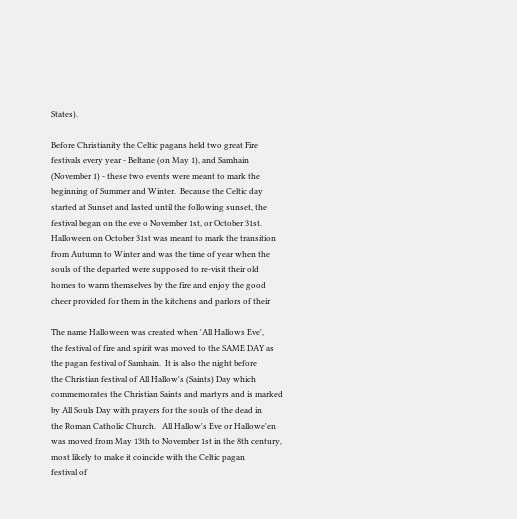States).

Before Christianity the Celtic pagans held two great Fire
festivals every year - Beltane (on May 1), and Samhain
(November 1) - these two events were meant to mark the
beginning of Summer and Winter.  Because the Celtic day
started at Sunset and lasted until the following sunset, the
festival began on the eve o November 1st, or October 31st.
Halloween on October 31st was meant to mark the transition
from Autumn to Winter and was the time of year when the
souls of the departed were supposed to re-visit their old
homes to warm themselves by the fire and enjoy the good
cheer provided for them in the kitchens and parlors of their

The name Halloween was created when 'All Hallows Eve',
the festival of fire and spirit was moved to the SAME DAY as
the pagan festival of Samhain.  It is also the night before
the Christian festival of All Hallow's (Saints) Day which
commemorates the Christian Saints and martyrs and is marked
by All Souls Day with prayers for the souls of the dead in
the Roman Catholic Church.   All Hallow's Eve or Hallowe'en
was moved from May 13th to November 1st in the 8th century,
most likely to make it coincide with the Celtic pagan
festival of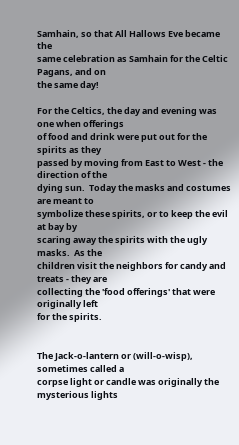Samhain, so that All Hallows Eve became the
same celebration as Samhain for the Celtic Pagans, and on
the same day!

For the Celtics, the day and evening was one when offerings
of food and drink were put out for the spirits as they
passed by moving from East to West - the direction of the
dying sun.  Today the masks and costumes are meant to
symbolize these spirits, or to keep the evil at bay by
scaring away the spirits with the ugly masks.  As the
children visit the neighbors for candy and treats - they are
collecting the 'food offerings' that were originally left
for the spirits.


The Jack-o-lantern or (will-o-wisp), sometimes called a
corpse light or candle was originally the mysterious lights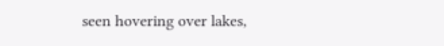seen hovering over lakes,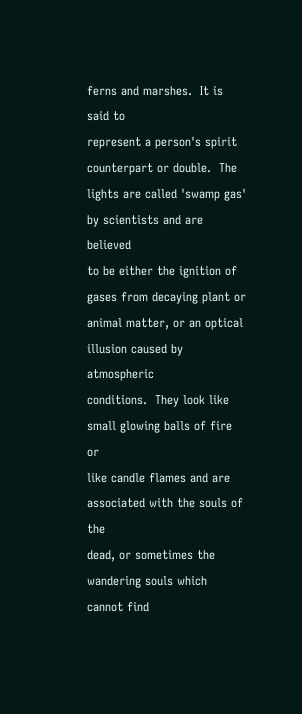ferns and marshes.  It is said to
represent a person's spirit counterpart or double.  The
lights are called 'swamp gas' by scientists and are believed
to be either the ignition of gases from decaying plant or
animal matter, or an optical illusion caused by atmospheric
conditions.  They look like small glowing balls of fire or
like candle flames and are associated with the souls of the
dead, or sometimes the wandering souls which cannot find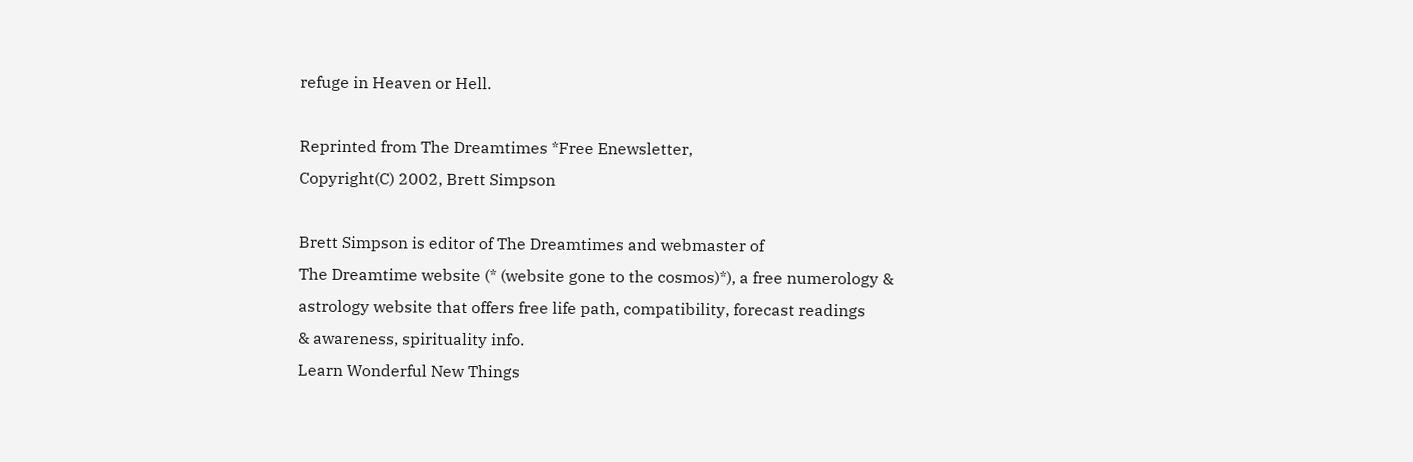refuge in Heaven or Hell.

Reprinted from The Dreamtimes *Free Enewsletter,
Copyright(C) 2002, Brett Simpson

Brett Simpson is editor of The Dreamtimes and webmaster of
The Dreamtime website (* (website gone to the cosmos)*), a free numerology &
astrology website that offers free life path, compatibility, forecast readings
& awareness, spirituality info.
Learn Wonderful New Things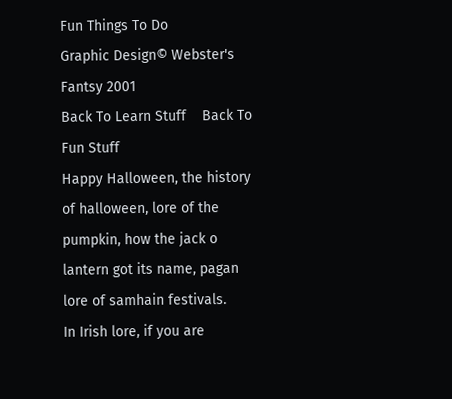Fun Things To Do
Graphic Design© Webster's Fantsy 2001
Back To Learn Stuff    Back To Fun Stuff
Happy Halloween, the history of halloween, lore of the pumpkin, how the jack o lantern got its name, pagan lore of samhain festivals.
In Irish lore, if you are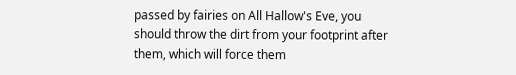passed by fairies on All Hallow's Eve, you should throw the dirt from your footprint after them, which will force them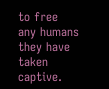to free any humans they have taken captive.